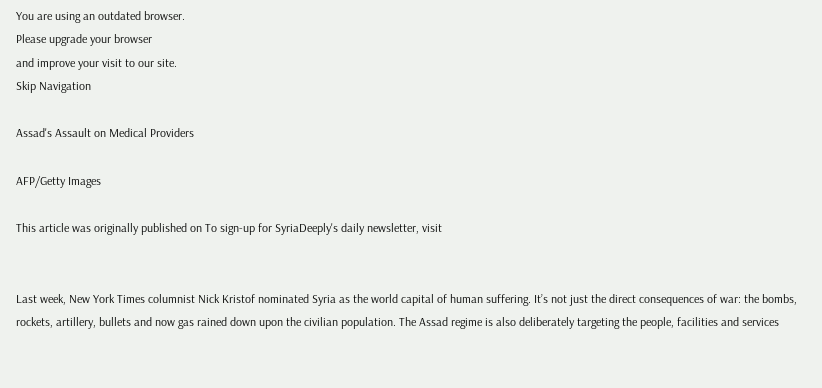You are using an outdated browser.
Please upgrade your browser
and improve your visit to our site.
Skip Navigation

Assad's Assault on Medical Providers

AFP/Getty Images

This article was originally published on To sign-up for SyriaDeeply's daily newsletter, visit


Last week, New York Times columnist Nick Kristof nominated Syria as the world capital of human suffering. It’s not just the direct consequences of war: the bombs, rockets, artillery, bullets and now gas rained down upon the civilian population. The Assad regime is also deliberately targeting the people, facilities and services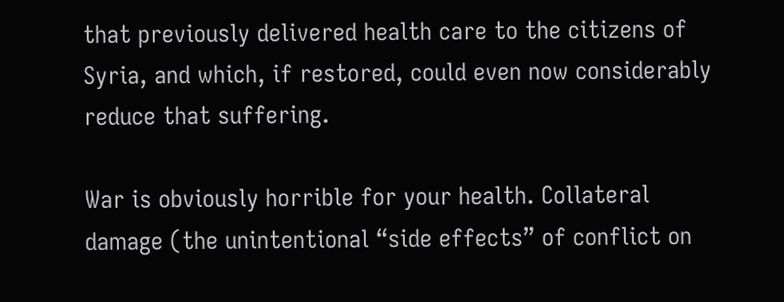that previously delivered health care to the citizens of Syria, and which, if restored, could even now considerably reduce that suffering.

War is obviously horrible for your health. Collateral damage (the unintentional “side effects” of conflict on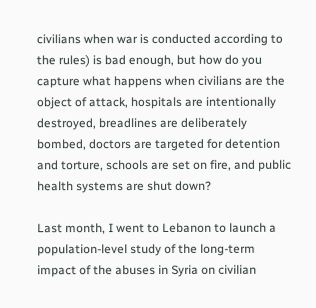civilians when war is conducted according to the rules) is bad enough, but how do you capture what happens when civilians are the object of attack, hospitals are intentionally destroyed, breadlines are deliberately bombed, doctors are targeted for detention and torture, schools are set on fire, and public health systems are shut down?

Last month, I went to Lebanon to launch a population-level study of the long-term impact of the abuses in Syria on civilian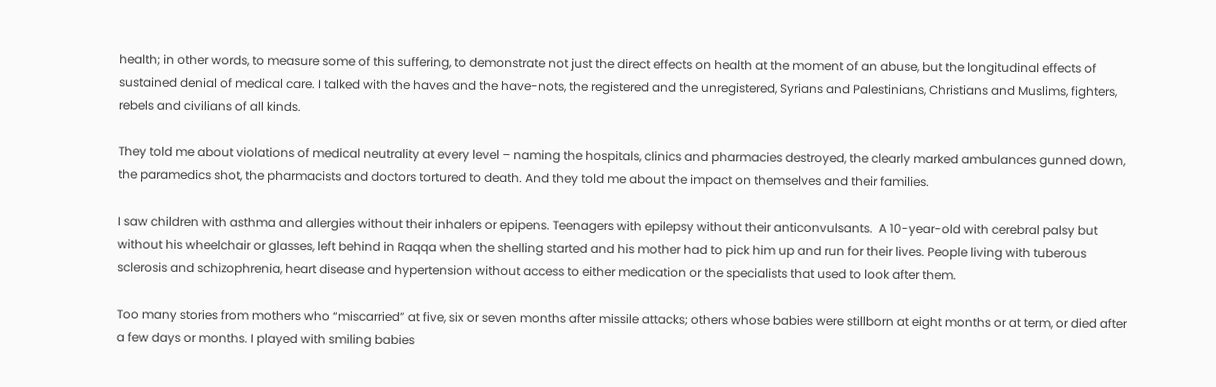health; in other words, to measure some of this suffering, to demonstrate not just the direct effects on health at the moment of an abuse, but the longitudinal effects of sustained denial of medical care. I talked with the haves and the have-nots, the registered and the unregistered, Syrians and Palestinians, Christians and Muslims, fighters, rebels and civilians of all kinds.

They told me about violations of medical neutrality at every level – naming the hospitals, clinics and pharmacies destroyed, the clearly marked ambulances gunned down, the paramedics shot, the pharmacists and doctors tortured to death. And they told me about the impact on themselves and their families.

I saw children with asthma and allergies without their inhalers or epipens. Teenagers with epilepsy without their anticonvulsants.  A 10-year-old with cerebral palsy but without his wheelchair or glasses, left behind in Raqqa when the shelling started and his mother had to pick him up and run for their lives. People living with tuberous sclerosis and schizophrenia, heart disease and hypertension without access to either medication or the specialists that used to look after them.

Too many stories from mothers who “miscarried” at five, six or seven months after missile attacks; others whose babies were stillborn at eight months or at term, or died after a few days or months. I played with smiling babies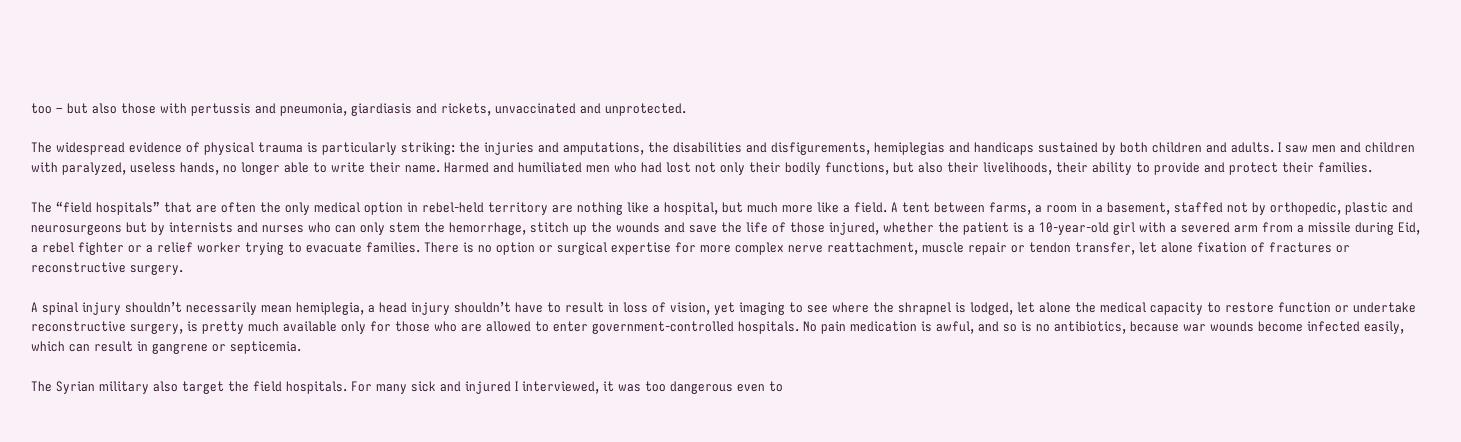too – but also those with pertussis and pneumonia, giardiasis and rickets, unvaccinated and unprotected.

The widespread evidence of physical trauma is particularly striking: the injuries and amputations, the disabilities and disfigurements, hemiplegias and handicaps sustained by both children and adults. I saw men and children with paralyzed, useless hands, no longer able to write their name. Harmed and humiliated men who had lost not only their bodily functions, but also their livelihoods, their ability to provide and protect their families.

The “field hospitals” that are often the only medical option in rebel-held territory are nothing like a hospital, but much more like a field. A tent between farms, a room in a basement, staffed not by orthopedic, plastic and neurosurgeons but by internists and nurses who can only stem the hemorrhage, stitch up the wounds and save the life of those injured, whether the patient is a 10-year-old girl with a severed arm from a missile during Eid, a rebel fighter or a relief worker trying to evacuate families. There is no option or surgical expertise for more complex nerve reattachment, muscle repair or tendon transfer, let alone fixation of fractures or reconstructive surgery.

A spinal injury shouldn’t necessarily mean hemiplegia, a head injury shouldn’t have to result in loss of vision, yet imaging to see where the shrapnel is lodged, let alone the medical capacity to restore function or undertake reconstructive surgery, is pretty much available only for those who are allowed to enter government-controlled hospitals. No pain medication is awful, and so is no antibiotics, because war wounds become infected easily, which can result in gangrene or septicemia.

The Syrian military also target the field hospitals. For many sick and injured I interviewed, it was too dangerous even to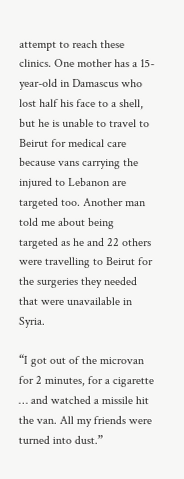attempt to reach these clinics. One mother has a 15-year-old in Damascus who lost half his face to a shell, but he is unable to travel to Beirut for medical care because vans carrying the injured to Lebanon are targeted too. Another man told me about being targeted as he and 22 others were travelling to Beirut for the surgeries they needed that were unavailable in Syria.

“I got out of the microvan for 2 minutes, for a cigarette … and watched a missile hit the van. All my friends were turned into dust.”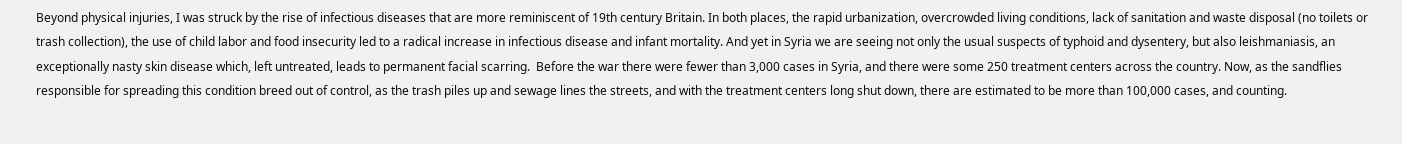Beyond physical injuries, I was struck by the rise of infectious diseases that are more reminiscent of 19th century Britain. In both places, the rapid urbanization, overcrowded living conditions, lack of sanitation and waste disposal (no toilets or trash collection), the use of child labor and food insecurity led to a radical increase in infectious disease and infant mortality. And yet in Syria we are seeing not only the usual suspects of typhoid and dysentery, but also leishmaniasis, an exceptionally nasty skin disease which, left untreated, leads to permanent facial scarring.  Before the war there were fewer than 3,000 cases in Syria, and there were some 250 treatment centers across the country. Now, as the sandflies responsible for spreading this condition breed out of control, as the trash piles up and sewage lines the streets, and with the treatment centers long shut down, there are estimated to be more than 100,000 cases, and counting.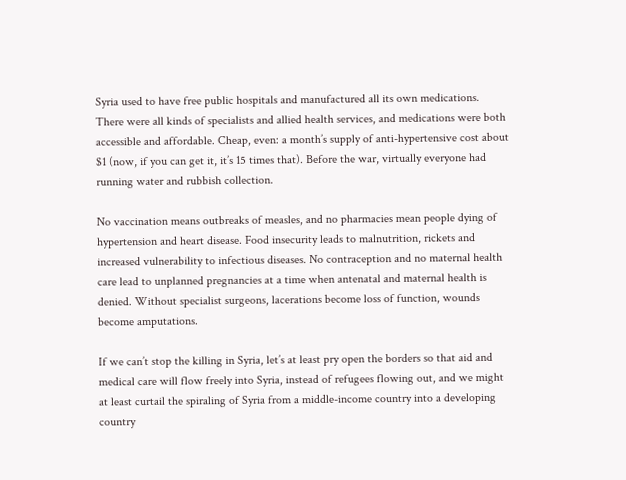Syria used to have free public hospitals and manufactured all its own medications. There were all kinds of specialists and allied health services, and medications were both accessible and affordable. Cheap, even: a month’s supply of anti-hypertensive cost about $1 (now, if you can get it, it’s 15 times that). Before the war, virtually everyone had running water and rubbish collection.

No vaccination means outbreaks of measles, and no pharmacies mean people dying of hypertension and heart disease. Food insecurity leads to malnutrition, rickets and increased vulnerability to infectious diseases. No contraception and no maternal health care lead to unplanned pregnancies at a time when antenatal and maternal health is denied. Without specialist surgeons, lacerations become loss of function, wounds become amputations.

If we can’t stop the killing in Syria, let’s at least pry open the borders so that aid and medical care will flow freely into Syria, instead of refugees flowing out, and we might at least curtail the spiraling of Syria from a middle-income country into a developing country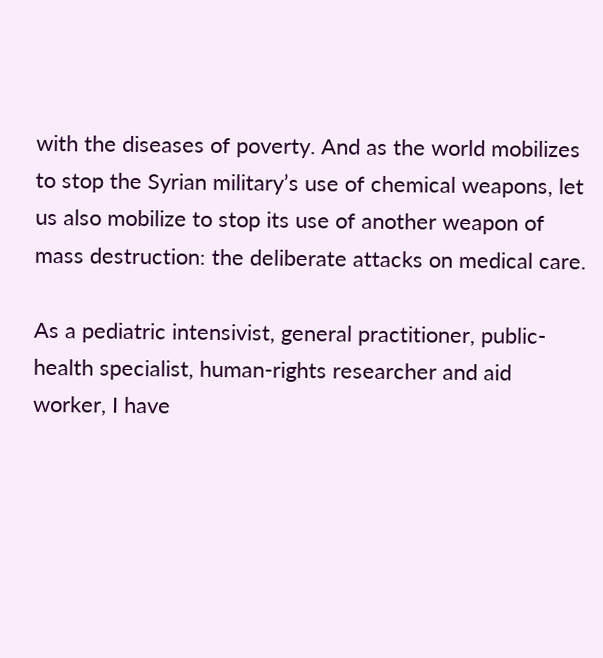with the diseases of poverty. And as the world mobilizes to stop the Syrian military’s use of chemical weapons, let us also mobilize to stop its use of another weapon of mass destruction: the deliberate attacks on medical care.

As a pediatric intensivist, general practitioner, public-health specialist, human-rights researcher and aid worker, I have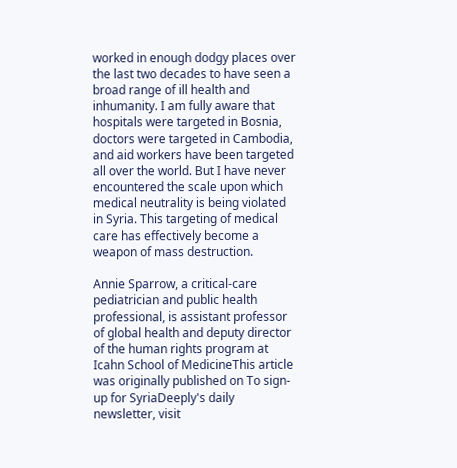worked in enough dodgy places over the last two decades to have seen a broad range of ill health and inhumanity. I am fully aware that hospitals were targeted in Bosnia, doctors were targeted in Cambodia, and aid workers have been targeted all over the world. But I have never encountered the scale upon which medical neutrality is being violated in Syria. This targeting of medical care has effectively become a weapon of mass destruction.

Annie Sparrow, a critical-care pediatrician and public health professional, is assistant professor of global health and deputy director of the human rights program at Icahn School of MedicineThis article was originally published on To sign-up for SyriaDeeply's daily newsletter, visit